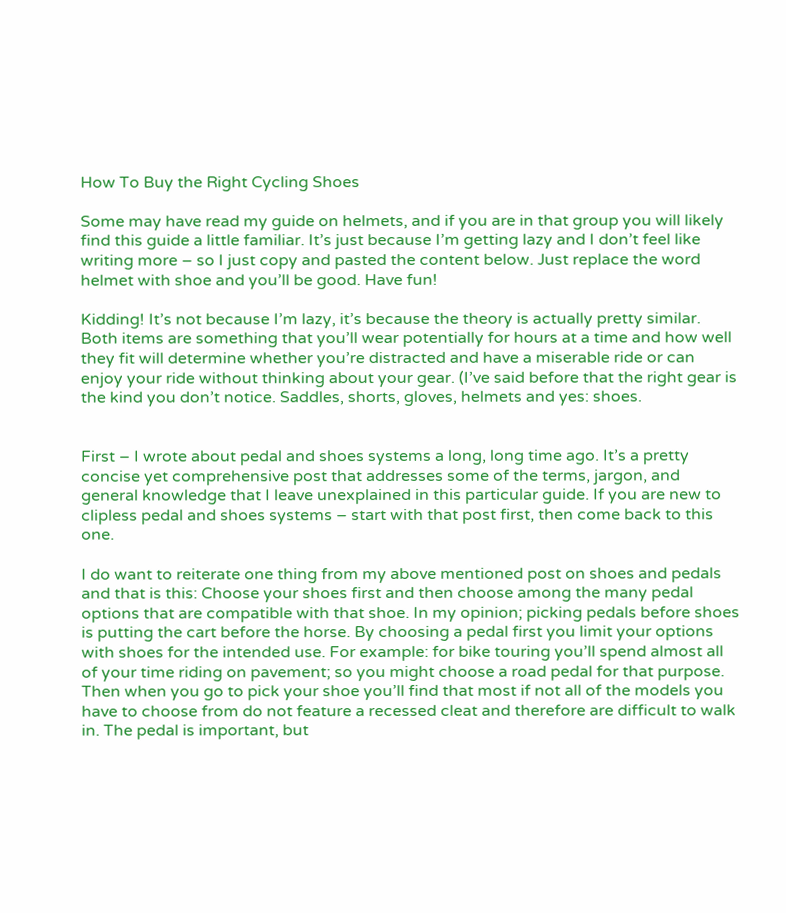How To Buy the Right Cycling Shoes

Some may have read my guide on helmets, and if you are in that group you will likely find this guide a little familiar. It’s just because I’m getting lazy and I don’t feel like writing more – so I just copy and pasted the content below. Just replace the word helmet with shoe and you’ll be good. Have fun!

Kidding! It’s not because I’m lazy, it’s because the theory is actually pretty similar. Both items are something that you’ll wear potentially for hours at a time and how well they fit will determine whether you’re distracted and have a miserable ride or can enjoy your ride without thinking about your gear. (I’ve said before that the right gear is the kind you don’t notice. Saddles, shorts, gloves, helmets and yes: shoes.


First – I wrote about pedal and shoes systems a long, long time ago. It’s a pretty concise yet comprehensive post that addresses some of the terms, jargon, and general knowledge that I leave unexplained in this particular guide. If you are new to clipless pedal and shoes systems – start with that post first, then come back to this one.

I do want to reiterate one thing from my above mentioned post on shoes and pedals and that is this: Choose your shoes first and then choose among the many pedal options that are compatible with that shoe. In my opinion; picking pedals before shoes is putting the cart before the horse. By choosing a pedal first you limit your options with shoes for the intended use. For example: for bike touring you’ll spend almost all of your time riding on pavement; so you might choose a road pedal for that purpose. Then when you go to pick your shoe you’ll find that most if not all of the models you have to choose from do not feature a recessed cleat and therefore are difficult to walk in. The pedal is important, but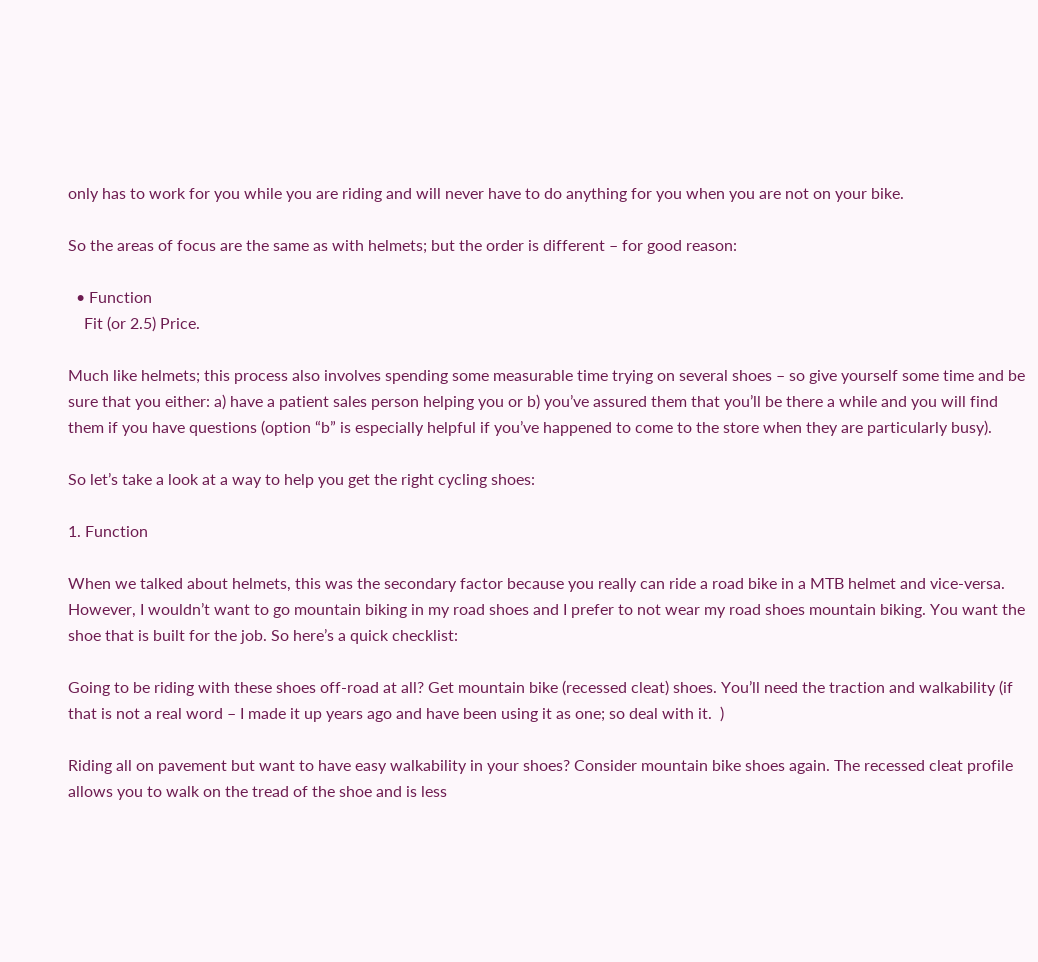only has to work for you while you are riding and will never have to do anything for you when you are not on your bike.

So the areas of focus are the same as with helmets; but the order is different – for good reason:

  • Function
    Fit (or 2.5) Price.

Much like helmets; this process also involves spending some measurable time trying on several shoes – so give yourself some time and be sure that you either: a) have a patient sales person helping you or b) you’ve assured them that you’ll be there a while and you will find them if you have questions (option “b” is especially helpful if you’ve happened to come to the store when they are particularly busy).

So let’s take a look at a way to help you get the right cycling shoes:

1. Function

When we talked about helmets, this was the secondary factor because you really can ride a road bike in a MTB helmet and vice-versa. However, I wouldn’t want to go mountain biking in my road shoes and I prefer to not wear my road shoes mountain biking. You want the shoe that is built for the job. So here’s a quick checklist:

Going to be riding with these shoes off-road at all? Get mountain bike (recessed cleat) shoes. You’ll need the traction and walkability (if that is not a real word – I made it up years ago and have been using it as one; so deal with it.  )

Riding all on pavement but want to have easy walkability in your shoes? Consider mountain bike shoes again. The recessed cleat profile allows you to walk on the tread of the shoe and is less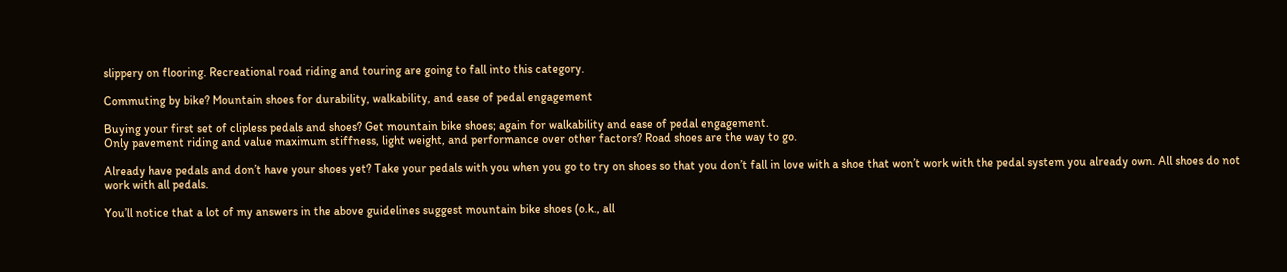slippery on flooring. Recreational road riding and touring are going to fall into this category.

Commuting by bike? Mountain shoes for durability, walkability, and ease of pedal engagement

Buying your first set of clipless pedals and shoes? Get mountain bike shoes; again for walkability and ease of pedal engagement.
Only pavement riding and value maximum stiffness, light weight, and performance over other factors? Road shoes are the way to go.

Already have pedals and don’t have your shoes yet? Take your pedals with you when you go to try on shoes so that you don’t fall in love with a shoe that won’t work with the pedal system you already own. All shoes do not work with all pedals.

You’ll notice that a lot of my answers in the above guidelines suggest mountain bike shoes (o.k., all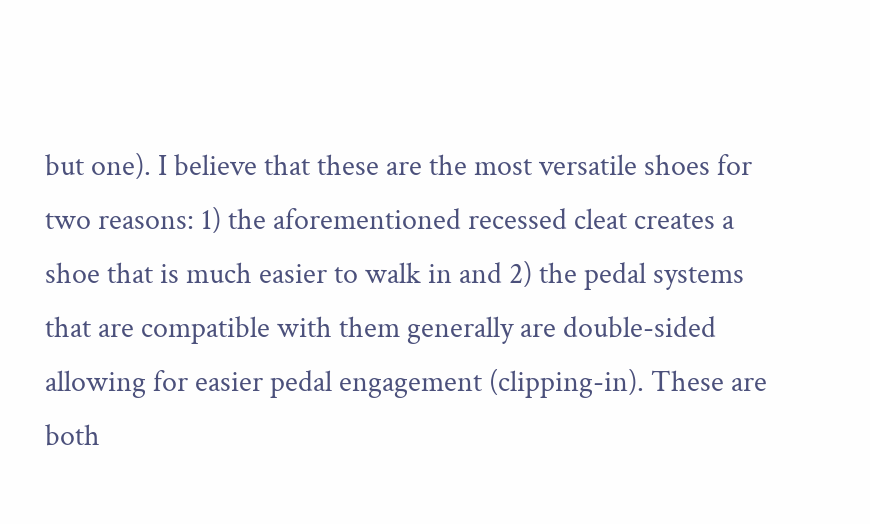but one). I believe that these are the most versatile shoes for two reasons: 1) the aforementioned recessed cleat creates a shoe that is much easier to walk in and 2) the pedal systems that are compatible with them generally are double-sided allowing for easier pedal engagement (clipping-in). These are both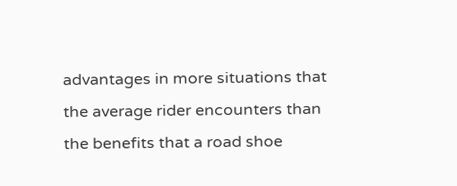advantages in more situations that the average rider encounters than the benefits that a road shoe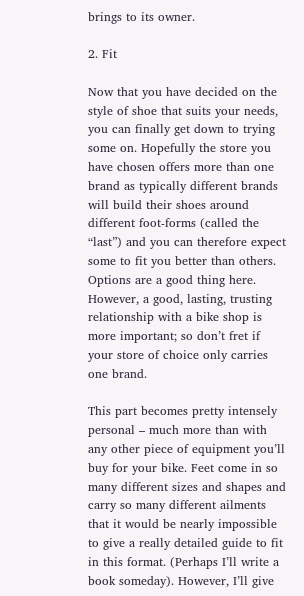brings to its owner.

2. Fit

Now that you have decided on the style of shoe that suits your needs, you can finally get down to trying some on. Hopefully the store you have chosen offers more than one brand as typically different brands will build their shoes around different foot-forms (called the “last”) and you can therefore expect some to fit you better than others. Options are a good thing here. However, a good, lasting, trusting relationship with a bike shop is more important; so don’t fret if your store of choice only carries one brand.

This part becomes pretty intensely personal – much more than with any other piece of equipment you’ll buy for your bike. Feet come in so many different sizes and shapes and carry so many different ailments that it would be nearly impossible to give a really detailed guide to fit in this format. (Perhaps I’ll write a book someday). However, I’ll give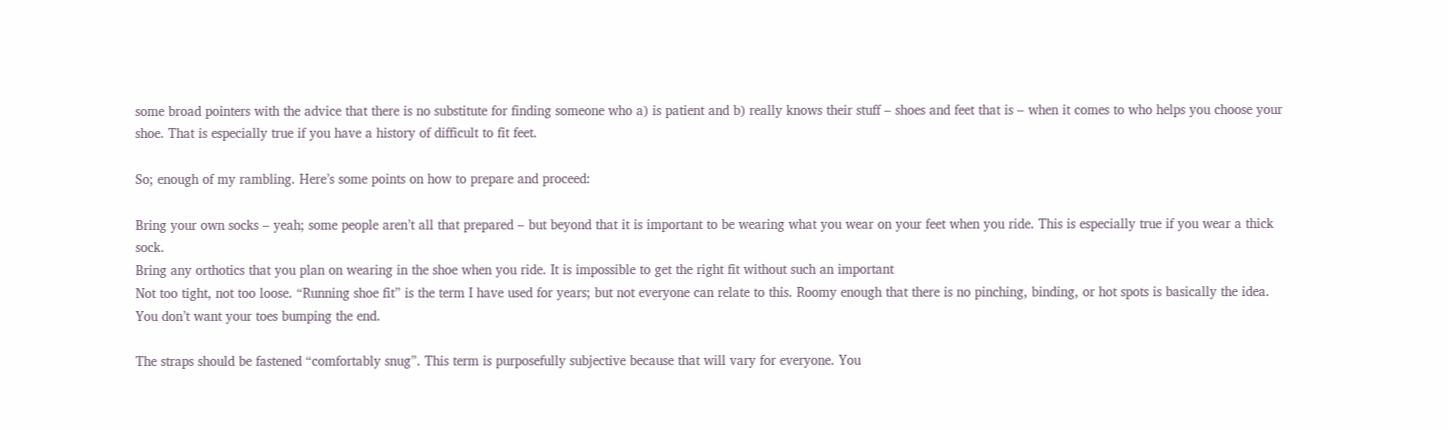some broad pointers with the advice that there is no substitute for finding someone who a) is patient and b) really knows their stuff – shoes and feet that is – when it comes to who helps you choose your shoe. That is especially true if you have a history of difficult to fit feet.

So; enough of my rambling. Here’s some points on how to prepare and proceed:

Bring your own socks – yeah; some people aren’t all that prepared – but beyond that it is important to be wearing what you wear on your feet when you ride. This is especially true if you wear a thick sock.
Bring any orthotics that you plan on wearing in the shoe when you ride. It is impossible to get the right fit without such an important
Not too tight, not too loose. “Running shoe fit” is the term I have used for years; but not everyone can relate to this. Roomy enough that there is no pinching, binding, or hot spots is basically the idea. You don’t want your toes bumping the end.

The straps should be fastened “comfortably snug”. This term is purposefully subjective because that will vary for everyone. You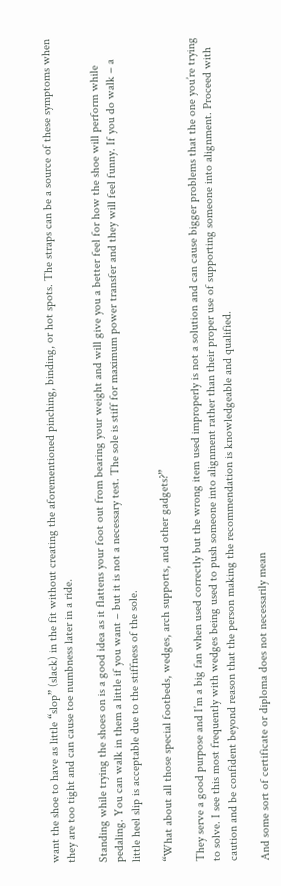want the shoe to have as little “slop” (slack) in the fit without creating the aforementioned pinching, binding, or hot spots. The straps can be a source of these symptoms when they are too tight and can cause toe numbness later in a ride.

Standing while trying the shoes on is a good idea as it flattens your foot out from bearing your weight and will give you a better feel for how the shoe will perform while pedaling. You can walk in them a little if you want – but it is not a necessary test. The sole is stiff for maximum power transfer and they will feel funny. If you do walk – a little heel slip is acceptable due to the stiffness of the sole.

“What about all those special footbeds, wedges, arch supports, and other gadgets?”

They serve a good purpose and I’m a big fan when used correctly but the wrong item used improperly is not a solution and can cause bigger problems that the one you’re trying to solve. I see this most frequently with wedges being used to push someone into alignment rather than their proper use of supporting someone into alignment. Proceed with caution and be confident beyond reason that the person making the recommendation is knowledgeable and qualified.

And some sort of certificate or diploma does not necessarily mean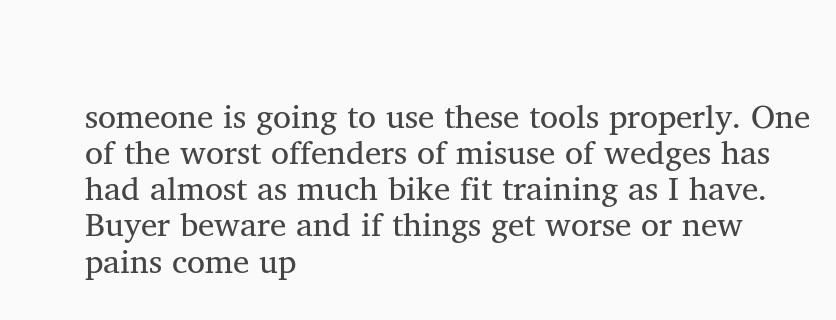someone is going to use these tools properly. One of the worst offenders of misuse of wedges has had almost as much bike fit training as I have. Buyer beware and if things get worse or new pains come up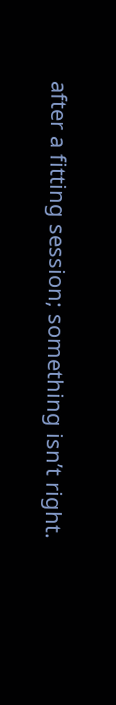after a fitting session; something isn’t right.